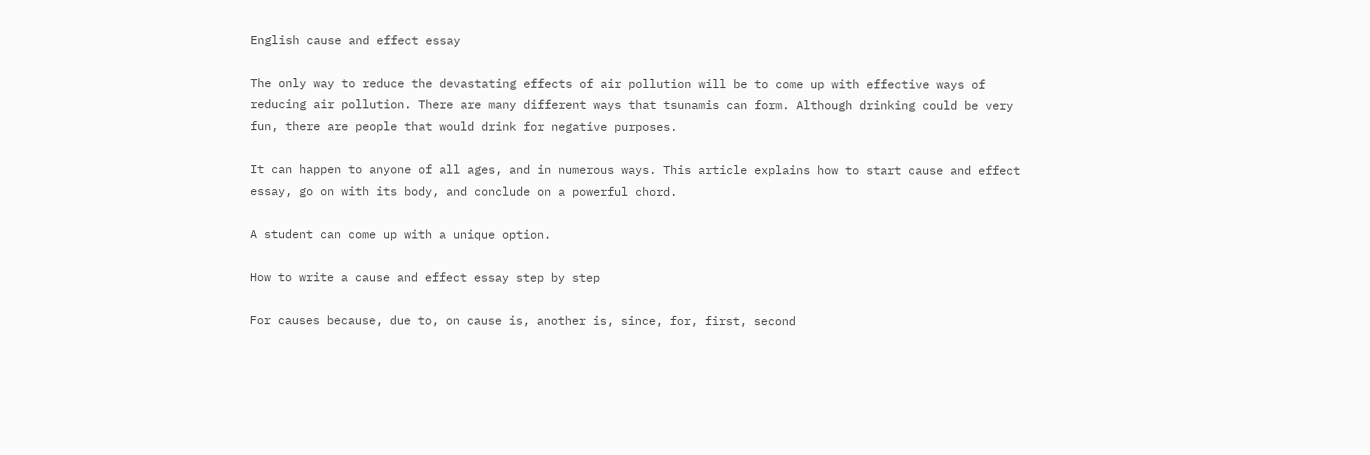English cause and effect essay

The only way to reduce the devastating effects of air pollution will be to come up with effective ways of reducing air pollution. There are many different ways that tsunamis can form. Although drinking could be very fun, there are people that would drink for negative purposes.

It can happen to anyone of all ages, and in numerous ways. This article explains how to start cause and effect essay, go on with its body, and conclude on a powerful chord.

A student can come up with a unique option.

How to write a cause and effect essay step by step

For causes because, due to, on cause is, another is, since, for, first, second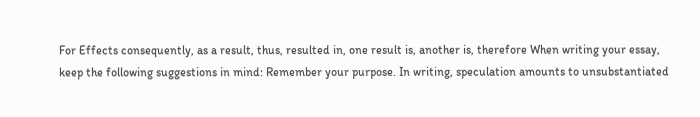For Effects consequently, as a result, thus, resulted in, one result is, another is, therefore When writing your essay, keep the following suggestions in mind: Remember your purpose. In writing, speculation amounts to unsubstantiated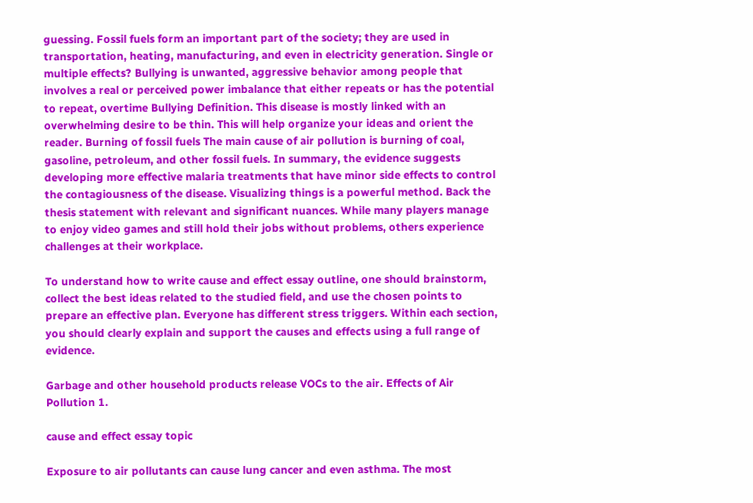guessing. Fossil fuels form an important part of the society; they are used in transportation, heating, manufacturing, and even in electricity generation. Single or multiple effects? Bullying is unwanted, aggressive behavior among people that involves a real or perceived power imbalance that either repeats or has the potential to repeat, overtime Bullying Definition. This disease is mostly linked with an overwhelming desire to be thin. This will help organize your ideas and orient the reader. Burning of fossil fuels The main cause of air pollution is burning of coal, gasoline, petroleum, and other fossil fuels. In summary, the evidence suggests developing more effective malaria treatments that have minor side effects to control the contagiousness of the disease. Visualizing things is a powerful method. Back the thesis statement with relevant and significant nuances. While many players manage to enjoy video games and still hold their jobs without problems, others experience challenges at their workplace.

To understand how to write cause and effect essay outline, one should brainstorm, collect the best ideas related to the studied field, and use the chosen points to prepare an effective plan. Everyone has different stress triggers. Within each section, you should clearly explain and support the causes and effects using a full range of evidence.

Garbage and other household products release VOCs to the air. Effects of Air Pollution 1.

cause and effect essay topic

Exposure to air pollutants can cause lung cancer and even asthma. The most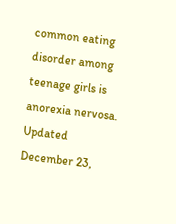common eating disorder among teenage girls is anorexia nervosa. Updated December 23,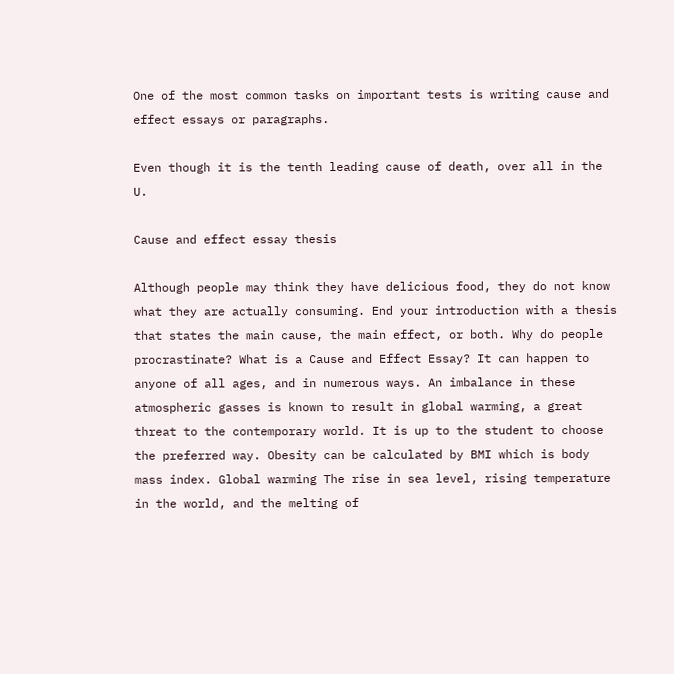One of the most common tasks on important tests is writing cause and effect essays or paragraphs.

Even though it is the tenth leading cause of death, over all in the U.

Cause and effect essay thesis

Although people may think they have delicious food, they do not know what they are actually consuming. End your introduction with a thesis that states the main cause, the main effect, or both. Why do people procrastinate? What is a Cause and Effect Essay? It can happen to anyone of all ages, and in numerous ways. An imbalance in these atmospheric gasses is known to result in global warming, a great threat to the contemporary world. It is up to the student to choose the preferred way. Obesity can be calculated by BMI which is body mass index. Global warming The rise in sea level, rising temperature in the world, and the melting of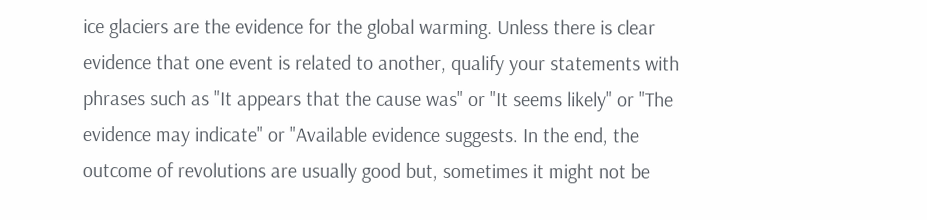ice glaciers are the evidence for the global warming. Unless there is clear evidence that one event is related to another, qualify your statements with phrases such as "It appears that the cause was" or "It seems likely" or "The evidence may indicate" or "Available evidence suggests. In the end, the outcome of revolutions are usually good but, sometimes it might not be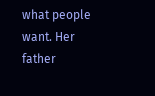what people want. Her father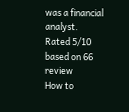was a financial analyst.
Rated 5/10 based on 66 review
How to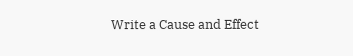Write a Cause and Effect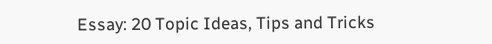Essay: 20 Topic Ideas, Tips and Tricks